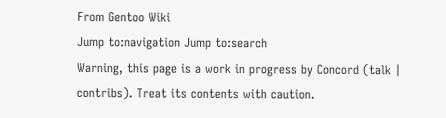From Gentoo Wiki
Jump to:navigation Jump to:search
Warning, this page is a work in progress by Concord (talk | contribs). Treat its contents with caution.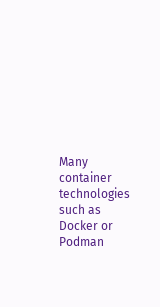Many container technologies such as Docker or Podman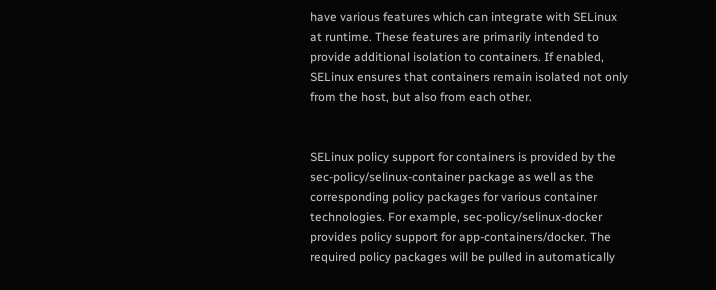have various features which can integrate with SELinux at runtime. These features are primarily intended to provide additional isolation to containers. If enabled, SELinux ensures that containers remain isolated not only from the host, but also from each other.


SELinux policy support for containers is provided by the sec-policy/selinux-container package as well as the corresponding policy packages for various container technologies. For example, sec-policy/selinux-docker provides policy support for app-containers/docker. The required policy packages will be pulled in automatically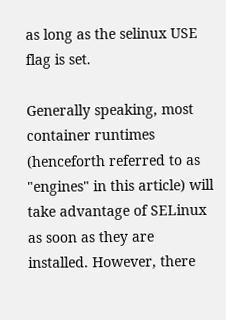as long as the selinux USE flag is set.

Generally speaking, most container runtimes (henceforth referred to as "engines" in this article) will take advantage of SELinux as soon as they are installed. However, there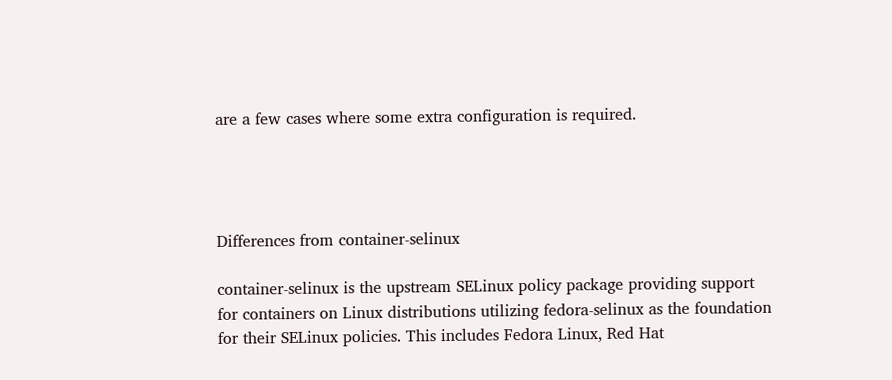are a few cases where some extra configuration is required.




Differences from container-selinux

container-selinux is the upstream SELinux policy package providing support for containers on Linux distributions utilizing fedora-selinux as the foundation for their SELinux policies. This includes Fedora Linux, Red Hat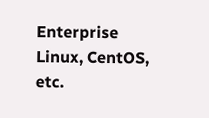Enterprise Linux, CentOS, etc.